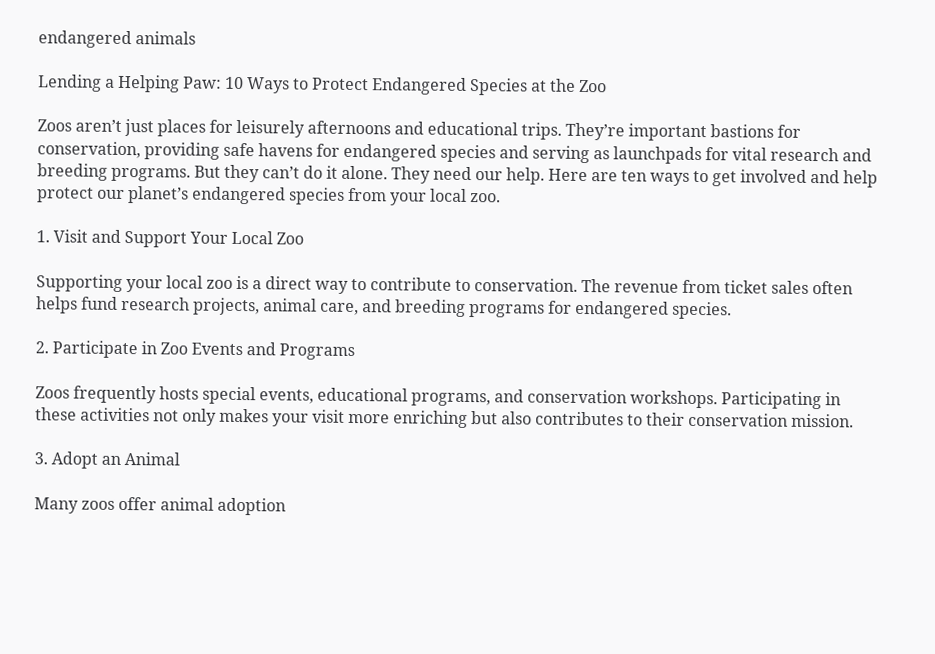endangered animals

Lending a Helping Paw: 10 Ways to Protect Endangered Species at the Zoo

Zoos aren’t just places for leisurely afternoons and educational trips. They’re important bastions for conservation, providing safe havens for endangered species and serving as launchpads for vital research and breeding programs. But they can’t do it alone. They need our help. Here are ten ways to get involved and help protect our planet’s endangered species from your local zoo.

1. Visit and Support Your Local Zoo

Supporting your local zoo is a direct way to contribute to conservation. The revenue from ticket sales often helps fund research projects, animal care, and breeding programs for endangered species.

2. Participate in Zoo Events and Programs

Zoos frequently hosts special events, educational programs, and conservation workshops. Participating in these activities not only makes your visit more enriching but also contributes to their conservation mission.

3. Adopt an Animal

Many zoos offer animal adoption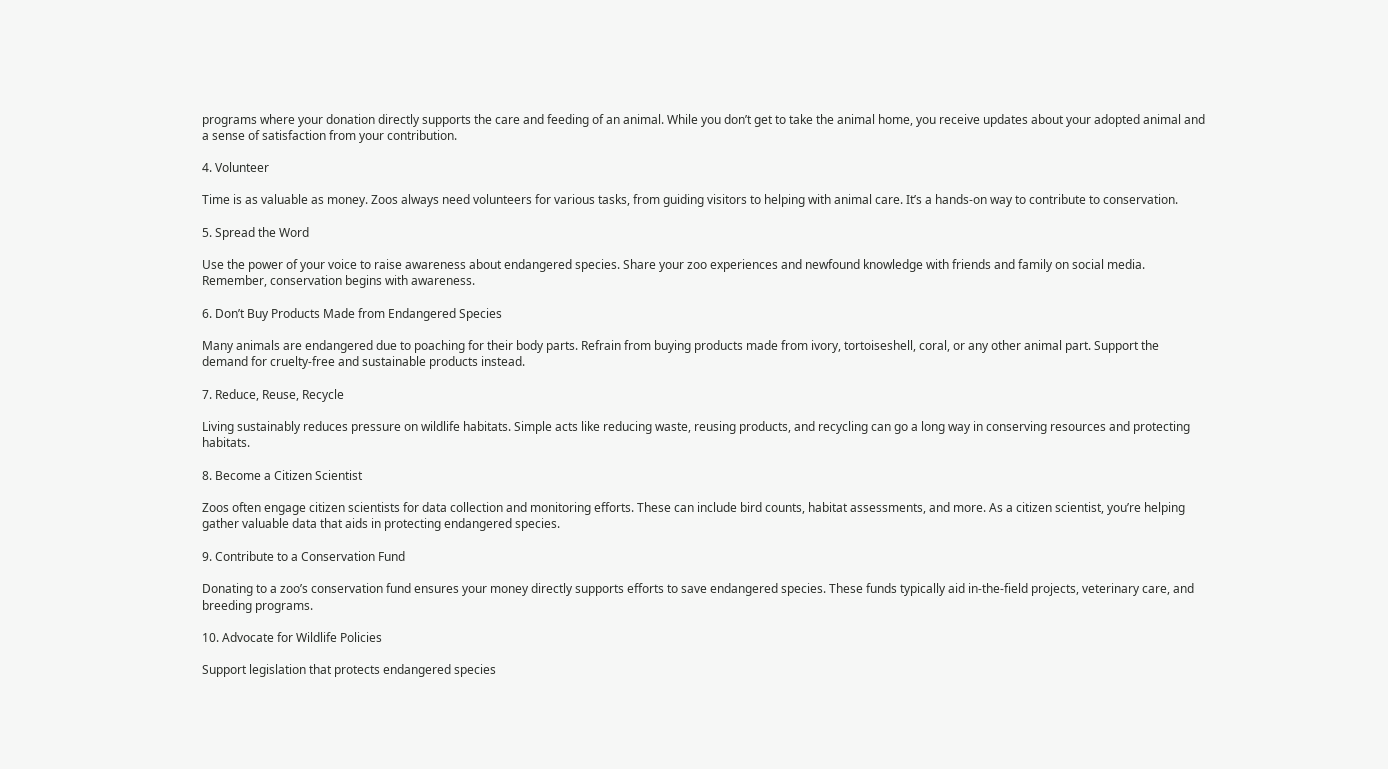programs where your donation directly supports the care and feeding of an animal. While you don’t get to take the animal home, you receive updates about your adopted animal and a sense of satisfaction from your contribution.

4. Volunteer

Time is as valuable as money. Zoos always need volunteers for various tasks, from guiding visitors to helping with animal care. It’s a hands-on way to contribute to conservation.

5. Spread the Word

Use the power of your voice to raise awareness about endangered species. Share your zoo experiences and newfound knowledge with friends and family on social media. Remember, conservation begins with awareness.

6. Don’t Buy Products Made from Endangered Species

Many animals are endangered due to poaching for their body parts. Refrain from buying products made from ivory, tortoiseshell, coral, or any other animal part. Support the demand for cruelty-free and sustainable products instead.

7. Reduce, Reuse, Recycle

Living sustainably reduces pressure on wildlife habitats. Simple acts like reducing waste, reusing products, and recycling can go a long way in conserving resources and protecting habitats.

8. Become a Citizen Scientist

Zoos often engage citizen scientists for data collection and monitoring efforts. These can include bird counts, habitat assessments, and more. As a citizen scientist, you’re helping gather valuable data that aids in protecting endangered species.

9. Contribute to a Conservation Fund

Donating to a zoo’s conservation fund ensures your money directly supports efforts to save endangered species. These funds typically aid in-the-field projects, veterinary care, and breeding programs.

10. Advocate for Wildlife Policies

Support legislation that protects endangered species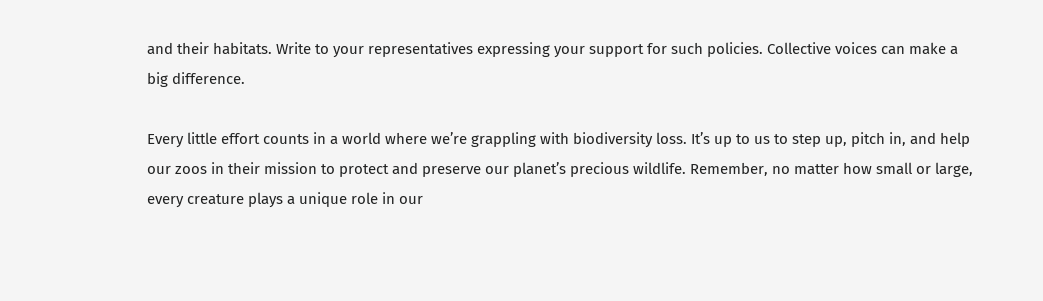and their habitats. Write to your representatives expressing your support for such policies. Collective voices can make a big difference.

Every little effort counts in a world where we’re grappling with biodiversity loss. It’s up to us to step up, pitch in, and help our zoos in their mission to protect and preserve our planet’s precious wildlife. Remember, no matter how small or large, every creature plays a unique role in our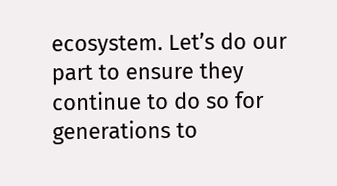ecosystem. Let’s do our part to ensure they continue to do so for generations to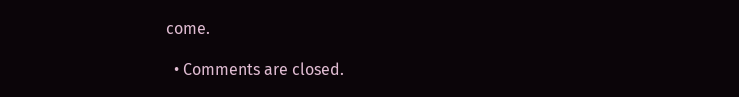come.

  • Comments are closed.